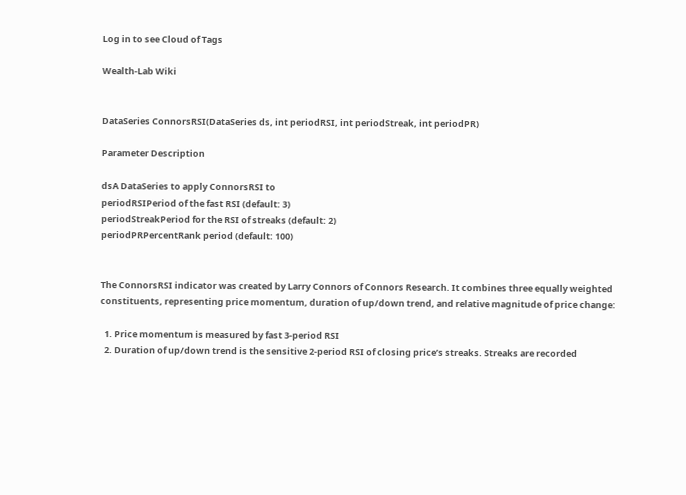Log in to see Cloud of Tags

Wealth-Lab Wiki


DataSeries ConnorsRSI(DataSeries ds, int periodRSI, int periodStreak, int periodPR)

Parameter Description

dsA DataSeries to apply ConnorsRSI to
periodRSIPeriod of the fast RSI (default: 3)
periodStreakPeriod for the RSI of streaks (default: 2)
periodPRPercentRank period (default: 100)


The ConnorsRSI indicator was created by Larry Connors of Connors Research. It combines three equally weighted constituents, representing price momentum, duration of up/down trend, and relative magnitude of price change:

  1. Price momentum is measured by fast 3-period RSI
  2. Duration of up/down trend is the sensitive 2-period RSI of closing price’s streaks. Streaks are recorded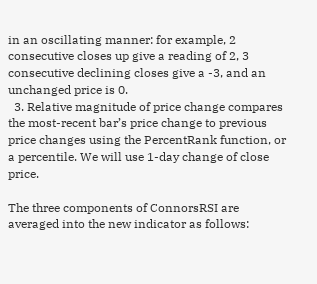in an oscillating manner: for example, 2 consecutive closes up give a reading of 2, 3 consecutive declining closes give a -3, and an unchanged price is 0.
  3. Relative magnitude of price change compares the most-recent bar’s price change to previous price changes using the PercentRank function, or a percentile. We will use 1-day change of close price.

The three components of ConnorsRSI are averaged into the new indicator as follows: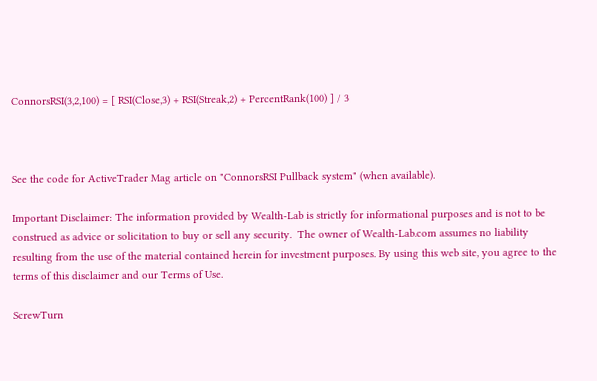ConnorsRSI(3,2,100) = [ RSI(Close,3) + RSI(Streak,2) + PercentRank(100) ] / 3



See the code for ActiveTrader Mag article on "ConnorsRSI Pullback system" (when available).

Important Disclaimer: The information provided by Wealth-Lab is strictly for informational purposes and is not to be construed as advice or solicitation to buy or sell any security.  The owner of Wealth-Lab.com assumes no liability resulting from the use of the material contained herein for investment purposes. By using this web site, you agree to the terms of this disclaimer and our Terms of Use.

ScrewTurn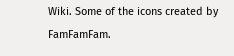Wiki. Some of the icons created by FamFamFam.